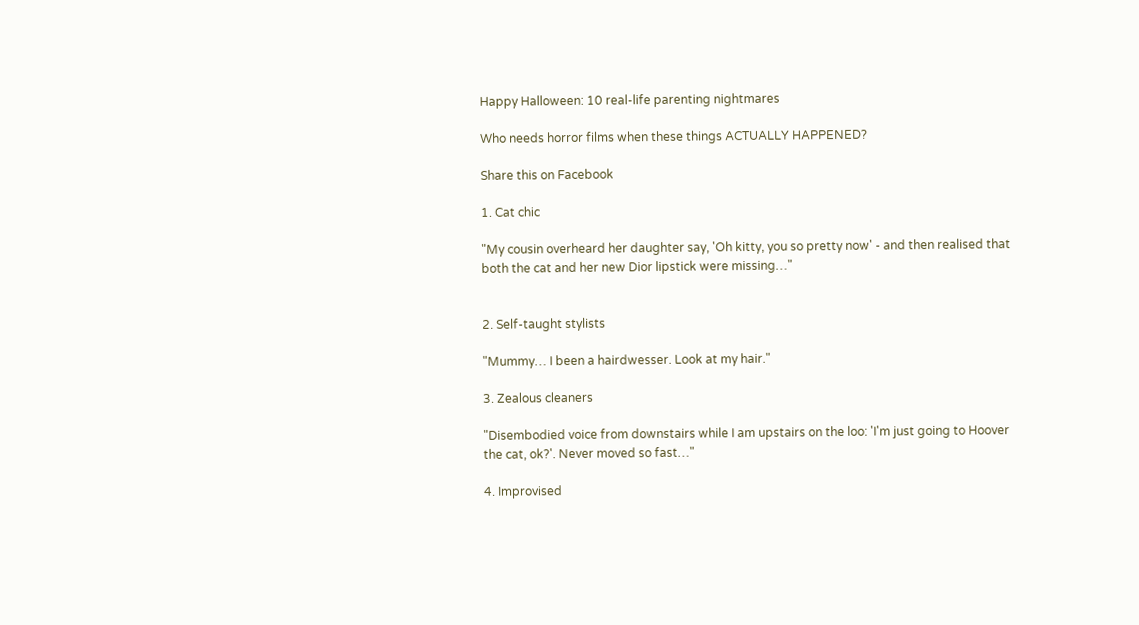Happy Halloween: 10 real-life parenting nightmares

Who needs horror films when these things ACTUALLY HAPPENED?

Share this on Facebook

1. Cat chic

"My cousin overheard her daughter say, 'Oh kitty, you so pretty now' - and then realised that both the cat and her new Dior lipstick were missing…"


2. Self-taught stylists

"Mummy… I been a hairdwesser. Look at my hair."

3. Zealous cleaners

"Disembodied voice from downstairs while I am upstairs on the loo: 'I'm just going to Hoover the cat, ok?'. Never moved so fast…"

4. Improvised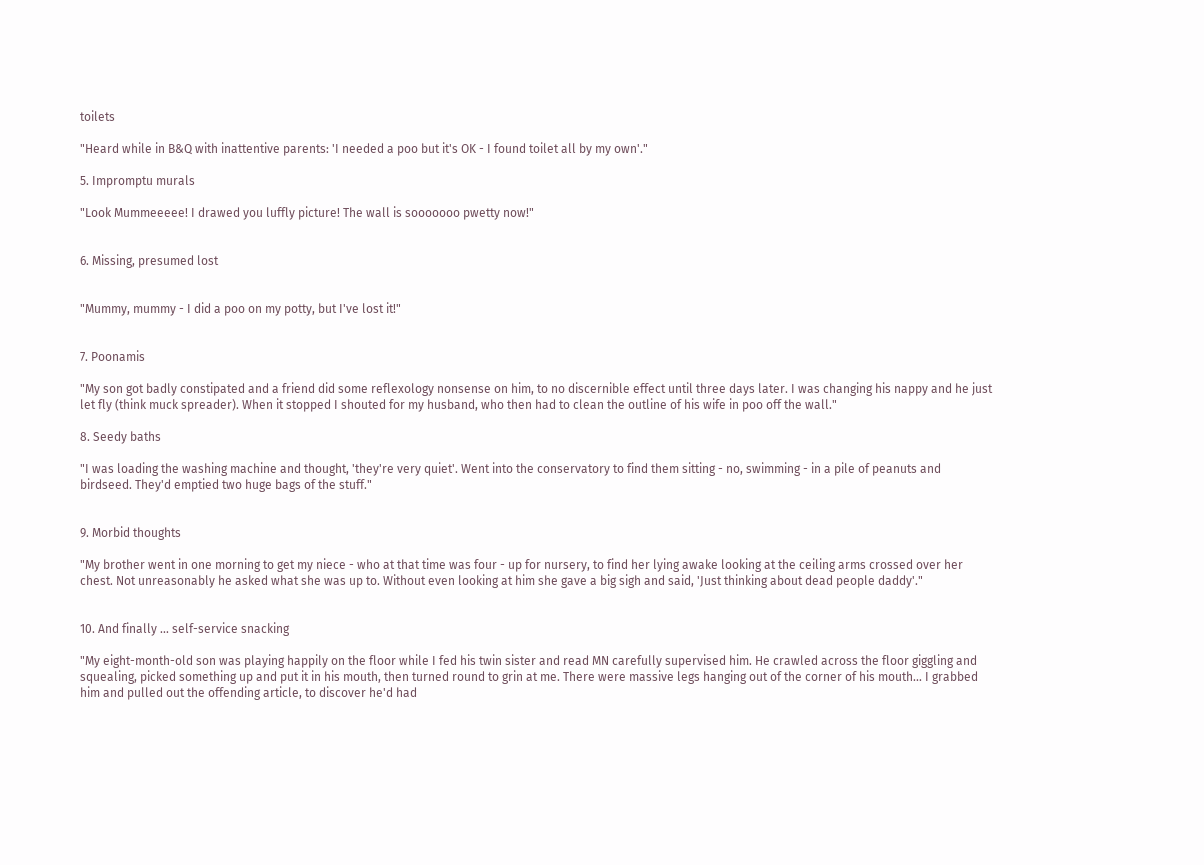toilets

"Heard while in B&Q with inattentive parents: 'I needed a poo but it's OK - I found toilet all by my own'."

5. Impromptu murals

"Look Mummeeeee! I drawed you luffly picture! The wall is sooooooo pwetty now!"


6. Missing, presumed lost


"Mummy, mummy - I did a poo on my potty, but I've lost it!"


7. Poonamis

"My son got badly constipated and a friend did some reflexology nonsense on him, to no discernible effect until three days later. I was changing his nappy and he just let fly (think muck spreader). When it stopped I shouted for my husband, who then had to clean the outline of his wife in poo off the wall."

8. Seedy baths

"I was loading the washing machine and thought, 'they're very quiet'. Went into the conservatory to find them sitting - no, swimming - in a pile of peanuts and birdseed. They'd emptied two huge bags of the stuff."


9. Morbid thoughts

"My brother went in one morning to get my niece - who at that time was four - up for nursery, to find her lying awake looking at the ceiling arms crossed over her chest. Not unreasonably he asked what she was up to. Without even looking at him she gave a big sigh and said, 'Just thinking about dead people daddy'."


10. And finally ... self-service snacking

"My eight-month-old son was playing happily on the floor while I fed his twin sister and read MN carefully supervised him. He crawled across the floor giggling and squealing, picked something up and put it in his mouth, then turned round to grin at me. There were massive legs hanging out of the corner of his mouth... I grabbed him and pulled out the offending article, to discover he'd had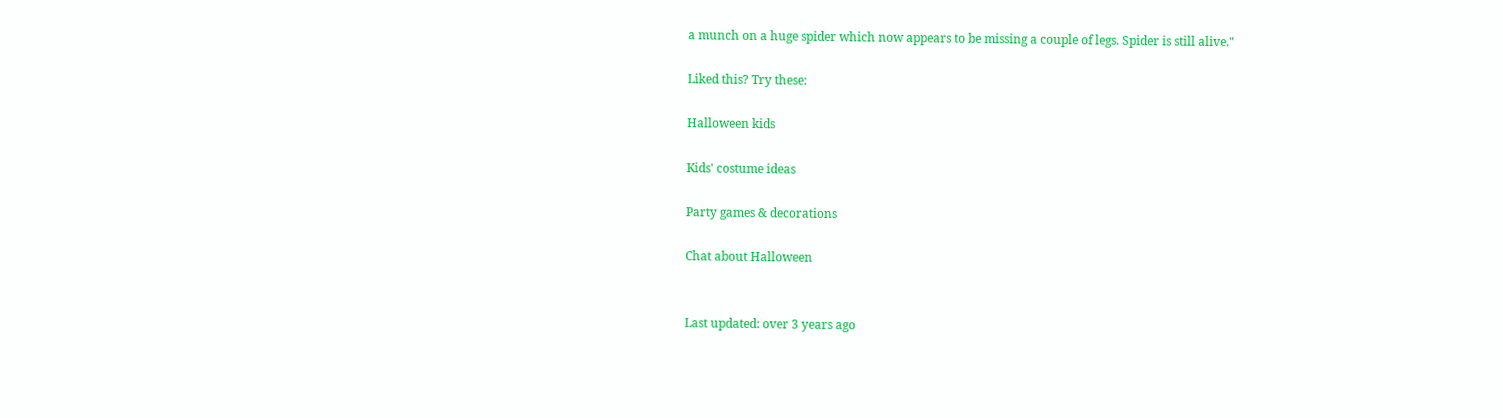a munch on a huge spider which now appears to be missing a couple of legs. Spider is still alive."

Liked this? Try these:

Halloween kids

Kids' costume ideas

Party games & decorations

Chat about Halloween


Last updated: over 3 years ago